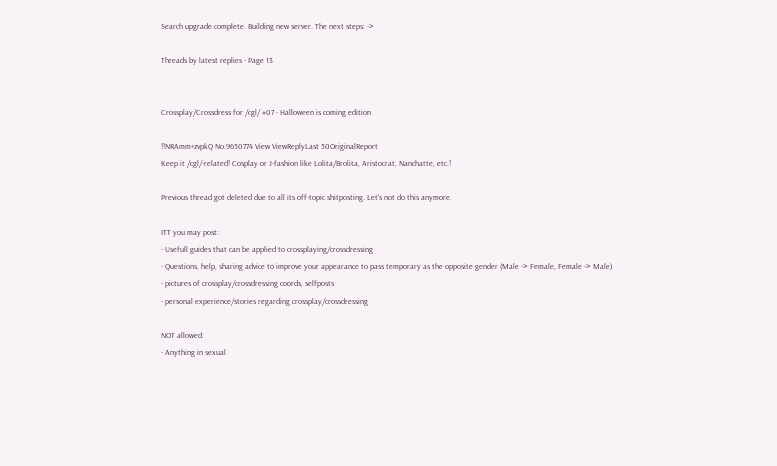Search upgrade complete. Building new server. The next steps: ->

Threads by latest replies - Page 13


Crossplay/Crossdress for /cgl/ #07 - Halloween is coming edition

!!NRAmm+zvpkQ No.9650774 View ViewReplyLast 50OriginalReport
Keep it /cgl/-related! Cosplay or J-fashion like Lolita/Brolita, Aristocrat, Nanchatte, etc.!

Previous thread got deleted due to all its off-topic shitposting. Let's not do this anymore.

ITT you may post:
- Usefull guides that can be applied to crossplaying/crossdressing
- Questions, help, sharing advice to improve your appearance to pass temporary as the opposite gender (Male -> Female, Female -> Male)
- pictures of crossplay/crossdressing coords, selfposts
- personal experience/stories regarding crossplay/crossdressing

NOT allowed:
- Anything in sexual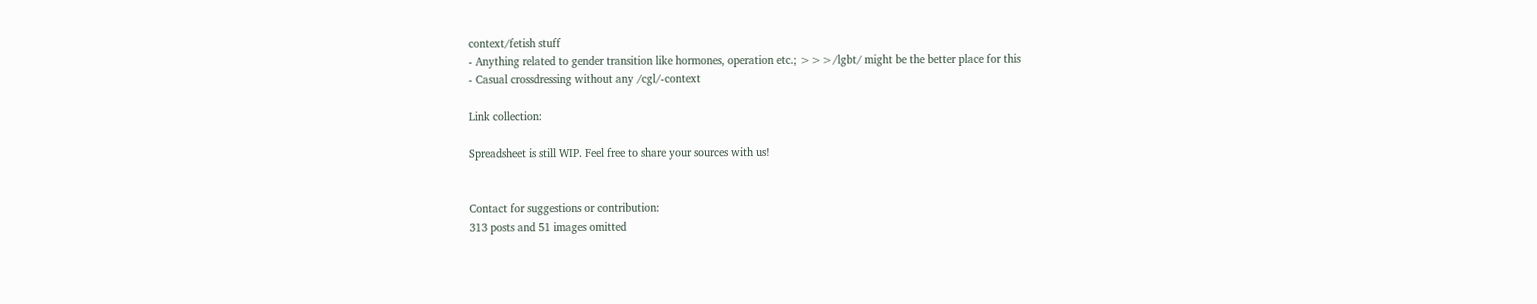context/fetish stuff
- Anything related to gender transition like hormones, operation etc.; >>>/lgbt/ might be the better place for this
- Casual crossdressing without any /cgl/-context

Link collection:

Spreadsheet is still WIP. Feel free to share your sources with us!


Contact for suggestions or contribution:
313 posts and 51 images omitted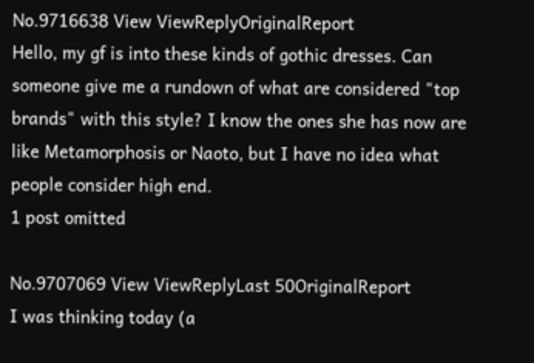No.9716638 View ViewReplyOriginalReport
Hello, my gf is into these kinds of gothic dresses. Can someone give me a rundown of what are considered "top brands" with this style? I know the ones she has now are like Metamorphosis or Naoto, but I have no idea what people consider high end.
1 post omitted

No.9707069 View ViewReplyLast 50OriginalReport
I was thinking today (a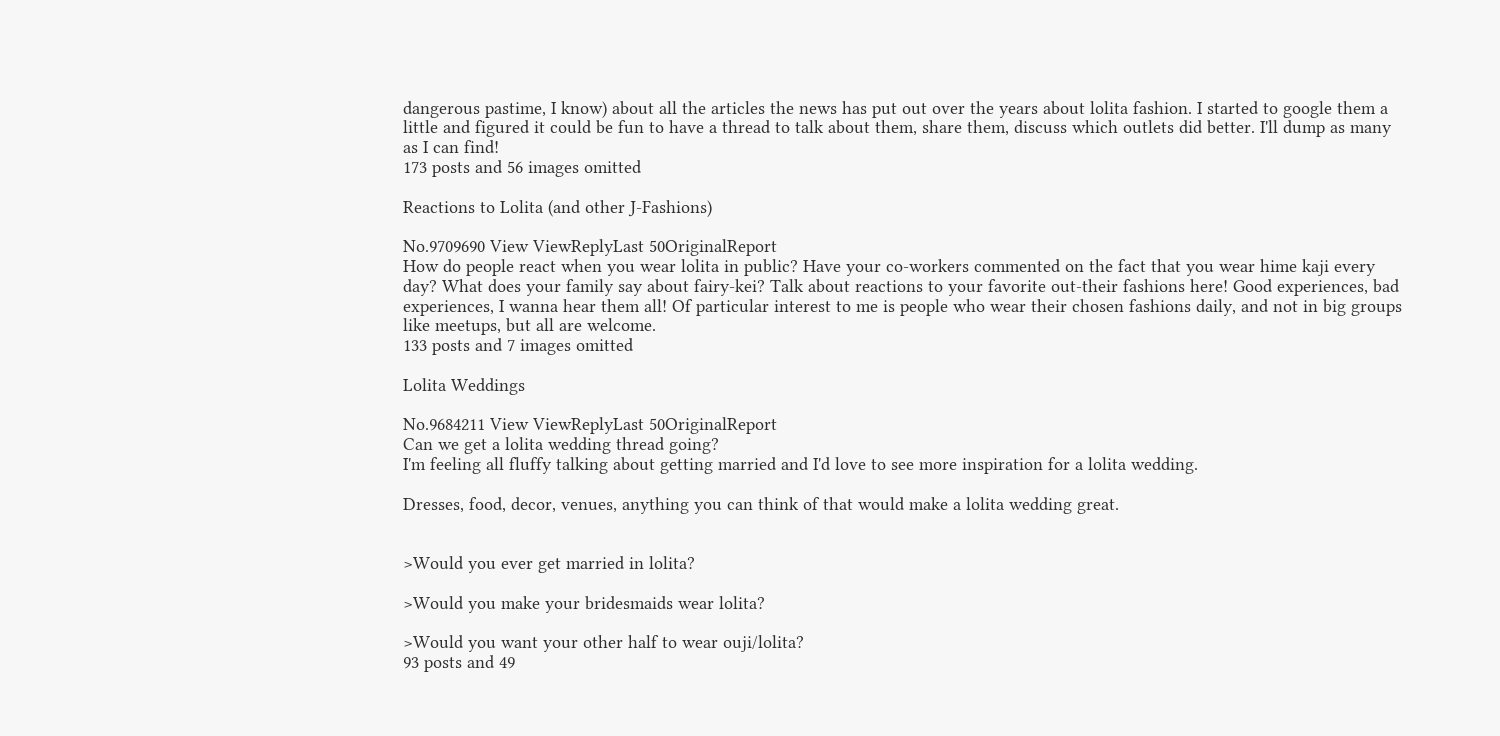dangerous pastime, I know) about all the articles the news has put out over the years about lolita fashion. I started to google them a little and figured it could be fun to have a thread to talk about them, share them, discuss which outlets did better. I'll dump as many as I can find!
173 posts and 56 images omitted

Reactions to Lolita (and other J-Fashions)

No.9709690 View ViewReplyLast 50OriginalReport
How do people react when you wear lolita in public? Have your co-workers commented on the fact that you wear hime kaji every day? What does your family say about fairy-kei? Talk about reactions to your favorite out-their fashions here! Good experiences, bad experiences, I wanna hear them all! Of particular interest to me is people who wear their chosen fashions daily, and not in big groups like meetups, but all are welcome.
133 posts and 7 images omitted

Lolita Weddings

No.9684211 View ViewReplyLast 50OriginalReport
Can we get a lolita wedding thread going?
I'm feeling all fluffy talking about getting married and I'd love to see more inspiration for a lolita wedding.

Dresses, food, decor, venues, anything you can think of that would make a lolita wedding great.


>Would you ever get married in lolita?

>Would you make your bridesmaids wear lolita?

>Would you want your other half to wear ouji/lolita?
93 posts and 49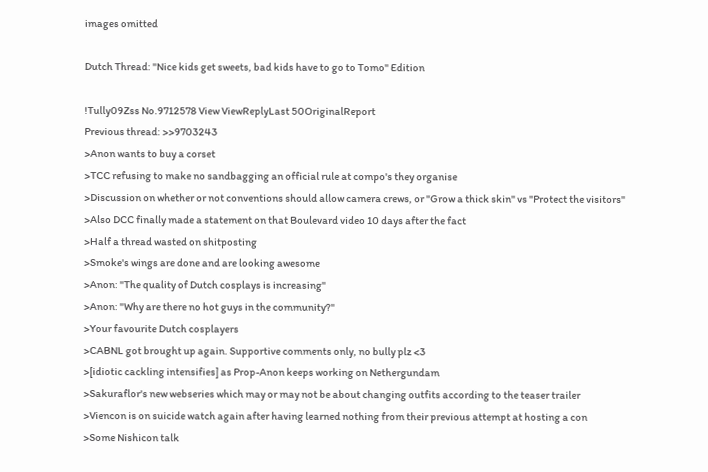images omitted

Dutch Thread: "Nice kids get sweets, bad kids have to go to Tomo" Edition

!Tully09Zss No.9712578 View ViewReplyLast 50OriginalReport
Previous thread: >>9703243
>Anon wants to buy a corset
>TCC refusing to make no sandbagging an official rule at compo's they organise
>Discussion on whether or not conventions should allow camera crews, or "Grow a thick skin" vs "Protect the visitors"
>Also DCC finally made a statement on that Boulevard video 10 days after the fact
>Half a thread wasted on shitposting
>Smoke's wings are done and are looking awesome
>Anon: "The quality of Dutch cosplays is increasing"
>Anon: "Why are there no hot guys in the community?"
>Your favourite Dutch cosplayers
>CABNL got brought up again. Supportive comments only, no bully plz <3
>[idiotic cackling intensifies] as Prop-Anon keeps working on Nethergundam
>Sakuraflor's new webseries which may or may not be about changing outfits according to the teaser trailer
>Viencon is on suicide watch again after having learned nothing from their previous attempt at hosting a con
>Some Nishicon talk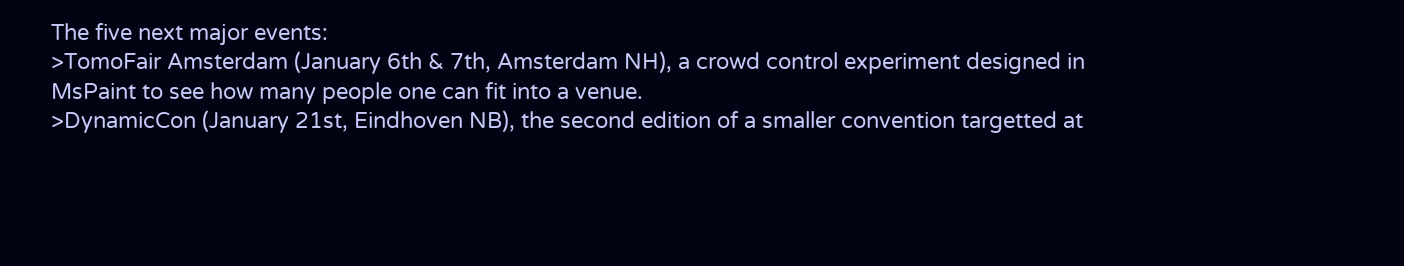The five next major events:
>TomoFair Amsterdam (January 6th & 7th, Amsterdam NH), a crowd control experiment designed in MsPaint to see how many people one can fit into a venue.
>DynamicCon (January 21st, Eindhoven NB), the second edition of a smaller convention targetted at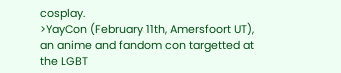cosplay.
>YayCon (February 11th, Amersfoort UT), an anime and fandom con targetted at the LGBT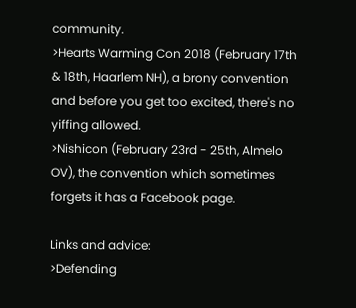community.
>Hearts Warming Con 2018 (February 17th & 18th, Haarlem NH), a brony convention and before you get too excited, there's no yiffing allowed.
>Nishicon (February 23rd - 25th, Almelo OV), the convention which sometimes forgets it has a Facebook page.

Links and advice:
>Defending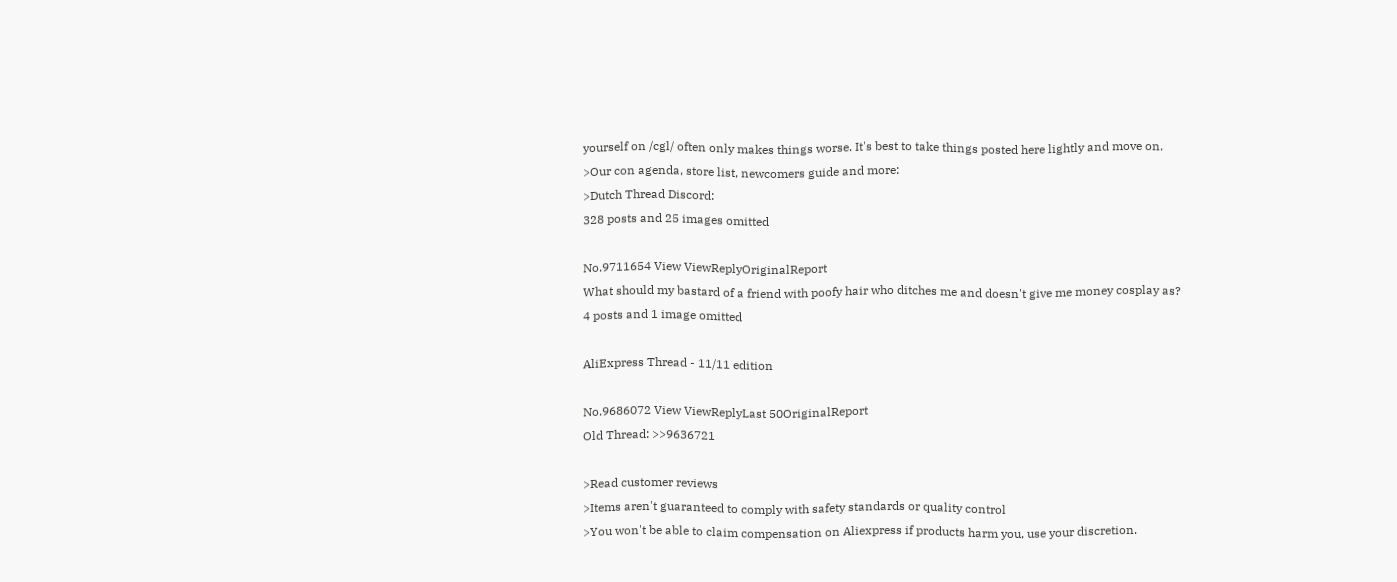yourself on /cgl/ often only makes things worse. It's best to take things posted here lightly and move on.
>Our con agenda, store list, newcomers guide and more:
>Dutch Thread Discord:
328 posts and 25 images omitted

No.9711654 View ViewReplyOriginalReport
What should my bastard of a friend with poofy hair who ditches me and doesn't give me money cosplay as?
4 posts and 1 image omitted

AliExpress Thread - 11/11 edition

No.9686072 View ViewReplyLast 50OriginalReport
Old Thread: >>9636721

>Read customer reviews
>Items aren't guaranteed to comply with safety standards or quality control
>You won't be able to claim compensation on Aliexpress if products harm you, use your discretion.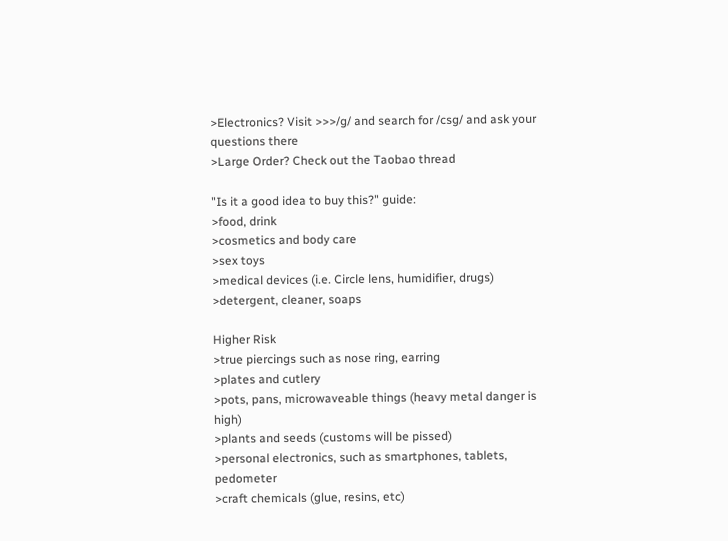>Electronics? Visit >>>/g/ and search for /csg/ and ask your questions there
>Large Order? Check out the Taobao thread

"Is it a good idea to buy this?" guide:
>food, drink
>cosmetics and body care
>sex toys
>medical devices (i.e. Circle lens, humidifier, drugs)
>detergent, cleaner, soaps

Higher Risk
>true piercings such as nose ring, earring
>plates and cutlery
>pots, pans, microwaveable things (heavy metal danger is high)
>plants and seeds (customs will be pissed)
>personal electronics, such as smartphones, tablets, pedometer
>craft chemicals (glue, resins, etc)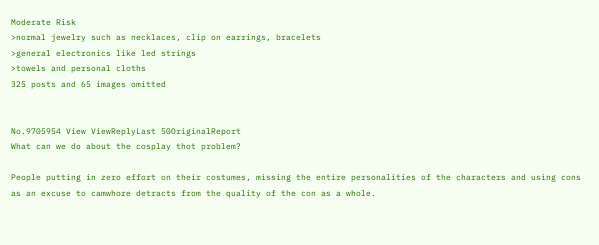Moderate Risk
>normal jewelry such as necklaces, clip on earrings, bracelets
>general electronics like led strings
>towels and personal cloths
325 posts and 65 images omitted


No.9705954 View ViewReplyLast 50OriginalReport
What can we do about the cosplay thot problem?

People putting in zero effort on their costumes, missing the entire personalities of the characters and using cons as an excuse to camwhore detracts from the quality of the con as a whole.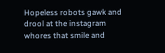Hopeless robots gawk and drool at the instagram whores that smile and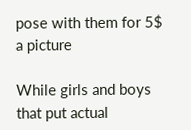pose with them for 5$ a picture

While girls and boys that put actual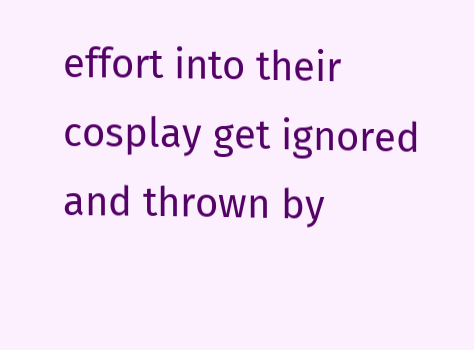effort into their cosplay get ignored and thrown by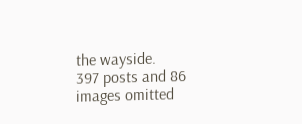the wayside.
397 posts and 86 images omitted